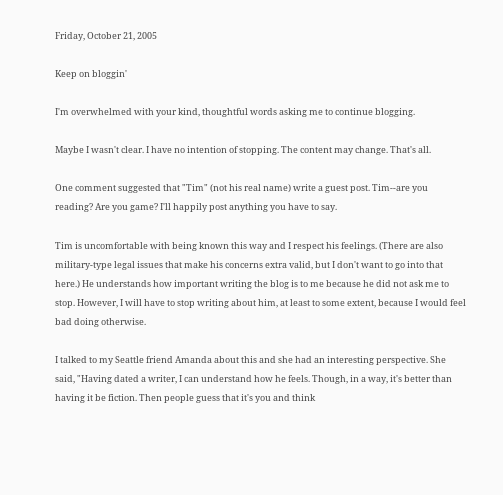Friday, October 21, 2005

Keep on bloggin'

I'm overwhelmed with your kind, thoughtful words asking me to continue blogging.

Maybe I wasn't clear. I have no intention of stopping. The content may change. That's all.

One comment suggested that "Tim" (not his real name) write a guest post. Tim--are you reading? Are you game? I'll happily post anything you have to say.

Tim is uncomfortable with being known this way and I respect his feelings. (There are also military-type legal issues that make his concerns extra valid, but I don't want to go into that here.) He understands how important writing the blog is to me because he did not ask me to stop. However, I will have to stop writing about him, at least to some extent, because I would feel bad doing otherwise.

I talked to my Seattle friend Amanda about this and she had an interesting perspective. She said, "Having dated a writer, I can understand how he feels. Though, in a way, it's better than having it be fiction. Then people guess that it's you and think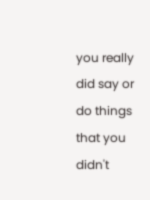you really did say or do things that you didn't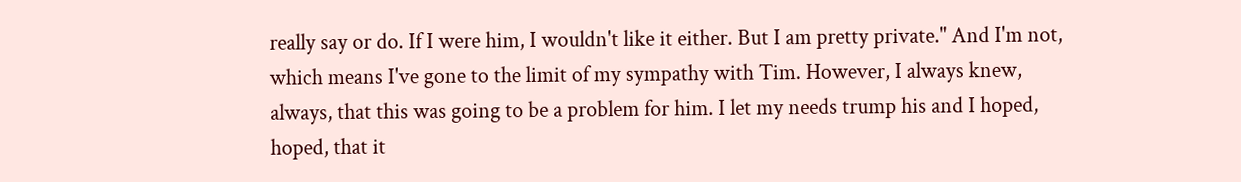really say or do. If I were him, I wouldn't like it either. But I am pretty private." And I'm not, which means I've gone to the limit of my sympathy with Tim. However, I always knew, always, that this was going to be a problem for him. I let my needs trump his and I hoped, hoped, that it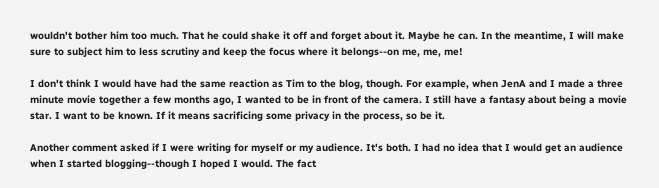wouldn't bother him too much. That he could shake it off and forget about it. Maybe he can. In the meantime, I will make sure to subject him to less scrutiny and keep the focus where it belongs--on me, me, me!

I don't think I would have had the same reaction as Tim to the blog, though. For example, when JenA and I made a three minute movie together a few months ago, I wanted to be in front of the camera. I still have a fantasy about being a movie star. I want to be known. If it means sacrificing some privacy in the process, so be it.

Another comment asked if I were writing for myself or my audience. It's both. I had no idea that I would get an audience when I started blogging--though I hoped I would. The fact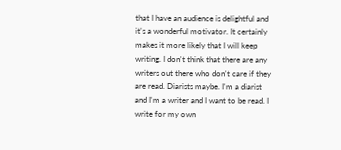that I have an audience is delightful and it's a wonderful motivator. It certainly makes it more likely that I will keep writing. I don't think that there are any writers out there who don't care if they are read. Diarists maybe. I'm a diarist and I'm a writer and I want to be read. I write for my own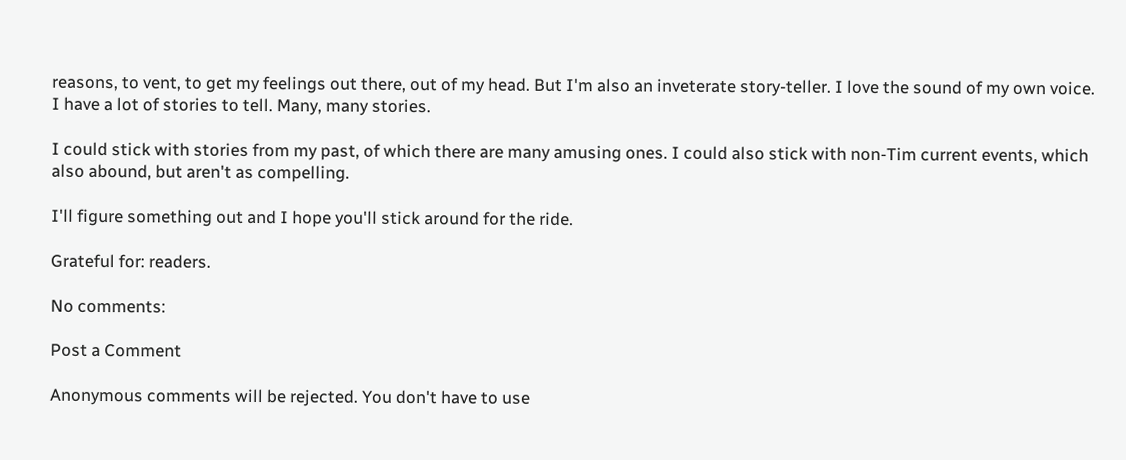reasons, to vent, to get my feelings out there, out of my head. But I'm also an inveterate story-teller. I love the sound of my own voice. I have a lot of stories to tell. Many, many stories.

I could stick with stories from my past, of which there are many amusing ones. I could also stick with non-Tim current events, which also abound, but aren't as compelling.

I'll figure something out and I hope you'll stick around for the ride.

Grateful for: readers.

No comments:

Post a Comment

Anonymous comments will be rejected. You don't have to use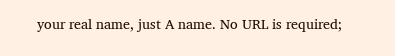your real name, just A name. No URL is required;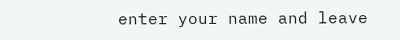enter your name and leave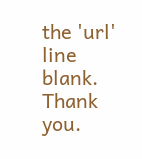the 'url' line blank. Thank you.